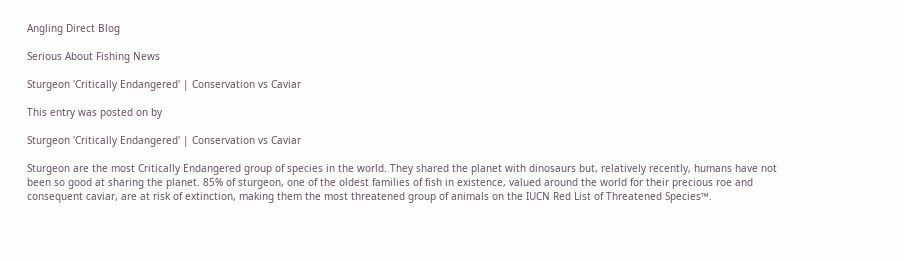Angling Direct Blog

Serious About Fishing News

Sturgeon 'Critically Endangered' | Conservation vs Caviar

This entry was posted on by

Sturgeon 'Critically Endangered' | Conservation vs Caviar

Sturgeon are the most Critically Endangered group of species in the world. They shared the planet with dinosaurs but, relatively recently, humans have not been so good at sharing the planet. 85% of sturgeon, one of the oldest families of fish in existence, valued around the world for their precious roe and consequent caviar, are at risk of extinction, making them the most threatened group of animals on the IUCN Red List of Threatened Species™.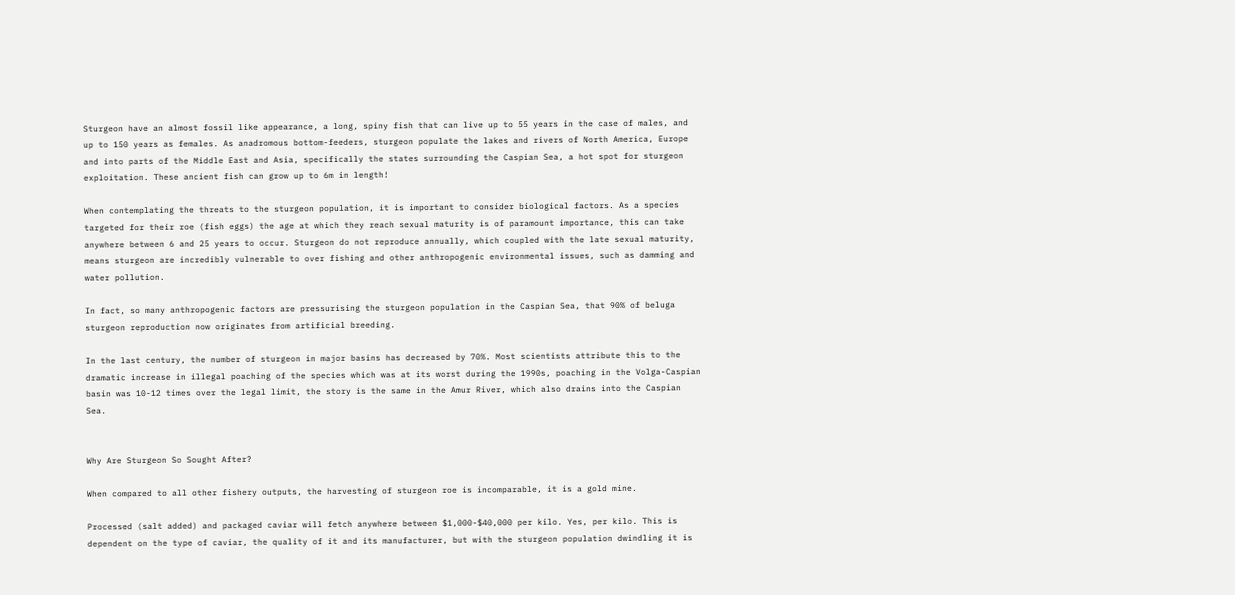Sturgeon have an almost fossil like appearance, a long, spiny fish that can live up to 55 years in the case of males, and up to 150 years as females. As anadromous bottom-feeders, sturgeon populate the lakes and rivers of North America, Europe and into parts of the Middle East and Asia, specifically the states surrounding the Caspian Sea, a hot spot for sturgeon exploitation. These ancient fish can grow up to 6m in length!

When contemplating the threats to the sturgeon population, it is important to consider biological factors. As a species targeted for their roe (fish eggs) the age at which they reach sexual maturity is of paramount importance, this can take anywhere between 6 and 25 years to occur. Sturgeon do not reproduce annually, which coupled with the late sexual maturity, means sturgeon are incredibly vulnerable to over fishing and other anthropogenic environmental issues, such as damming and water pollution.

In fact, so many anthropogenic factors are pressurising the sturgeon population in the Caspian Sea, that 90% of beluga sturgeon reproduction now originates from artificial breeding.

In the last century, the number of sturgeon in major basins has decreased by 70%. Most scientists attribute this to the dramatic increase in illegal poaching of the species which was at its worst during the 1990s, poaching in the Volga-Caspian basin was 10-12 times over the legal limit, the story is the same in the Amur River, which also drains into the Caspian Sea.


Why Are Sturgeon So Sought After?

When compared to all other fishery outputs, the harvesting of sturgeon roe is incomparable, it is a gold mine.

Processed (salt added) and packaged caviar will fetch anywhere between $1,000-$40,000 per kilo. Yes, per kilo. This is dependent on the type of caviar, the quality of it and its manufacturer, but with the sturgeon population dwindling it is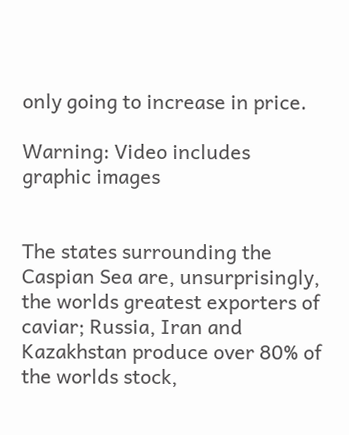only going to increase in price.

Warning: Video includes graphic images


The states surrounding the Caspian Sea are, unsurprisingly, the worlds greatest exporters of caviar; Russia, Iran and Kazakhstan produce over 80% of the worlds stock,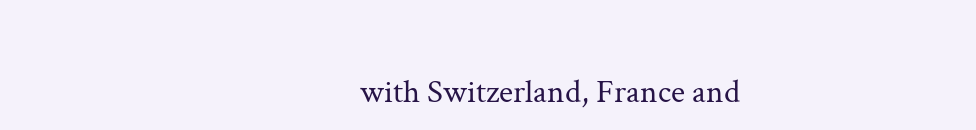with Switzerland, France and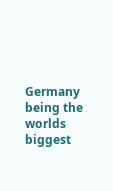Germany being the worlds biggest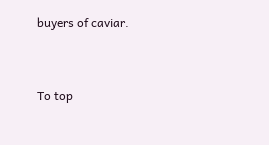buyers of caviar.


To top